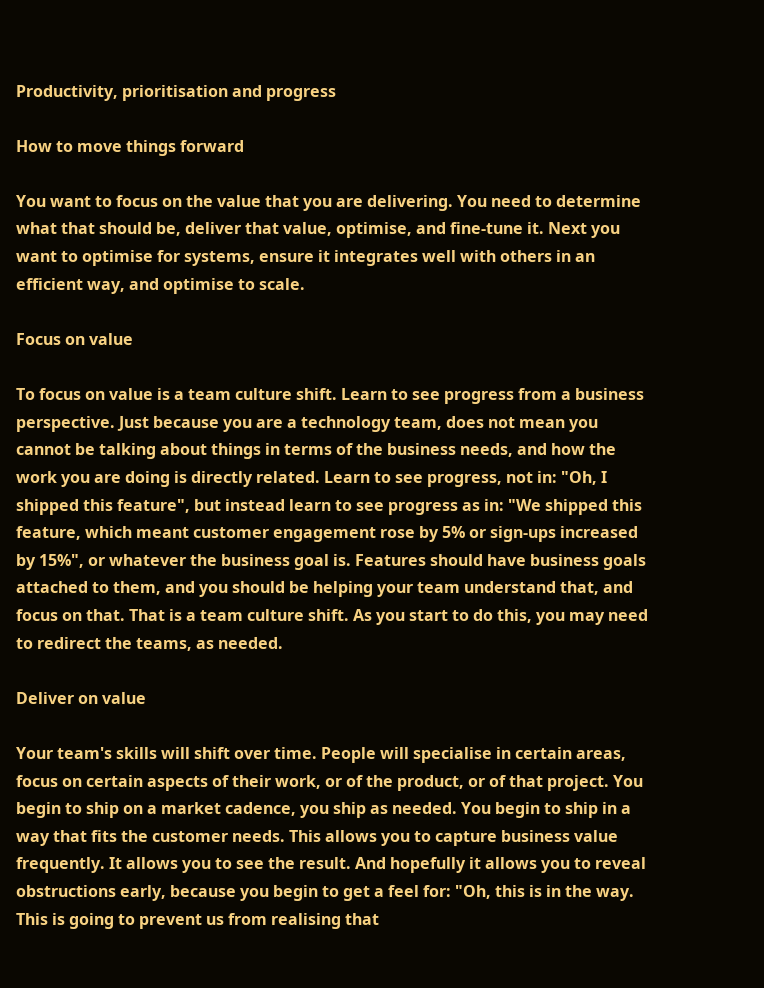Productivity, prioritisation and progress

How to move things forward

You want to focus on the value that you are delivering. You need to determine what that should be, deliver that value, optimise, and fine-tune it. Next you want to optimise for systems, ensure it integrates well with others in an efficient way, and optimise to scale.

Focus on value

To focus on value is a team culture shift. Learn to see progress from a business perspective. Just because you are a technology team, does not mean you cannot be talking about things in terms of the business needs, and how the work you are doing is directly related. Learn to see progress, not in: "Oh, I shipped this feature", but instead learn to see progress as in: "We shipped this feature, which meant customer engagement rose by 5% or sign-ups increased by 15%", or whatever the business goal is. Features should have business goals attached to them, and you should be helping your team understand that, and focus on that. That is a team culture shift. As you start to do this, you may need to redirect the teams, as needed.

Deliver on value

Your team's skills will shift over time. People will specialise in certain areas, focus on certain aspects of their work, or of the product, or of that project. You begin to ship on a market cadence, you ship as needed. You begin to ship in a way that fits the customer needs. This allows you to capture business value frequently. It allows you to see the result. And hopefully it allows you to reveal obstructions early, because you begin to get a feel for: "Oh, this is in the way. This is going to prevent us from realising that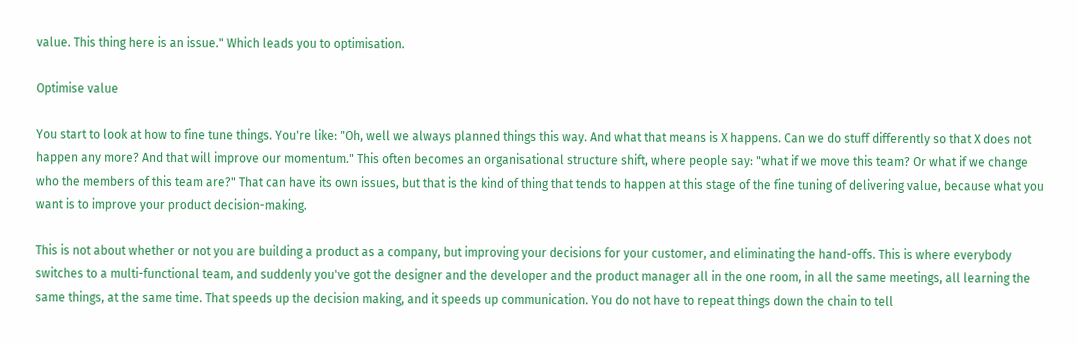value. This thing here is an issue." Which leads you to optimisation.

Optimise value

You start to look at how to fine tune things. You're like: "Oh, well we always planned things this way. And what that means is X happens. Can we do stuff differently so that X does not happen any more? And that will improve our momentum." This often becomes an organisational structure shift, where people say: "what if we move this team? Or what if we change who the members of this team are?" That can have its own issues, but that is the kind of thing that tends to happen at this stage of the fine tuning of delivering value, because what you want is to improve your product decision-making.

This is not about whether or not you are building a product as a company, but improving your decisions for your customer, and eliminating the hand-offs. This is where everybody switches to a multi-functional team, and suddenly you've got the designer and the developer and the product manager all in the one room, in all the same meetings, all learning the same things, at the same time. That speeds up the decision making, and it speeds up communication. You do not have to repeat things down the chain to tell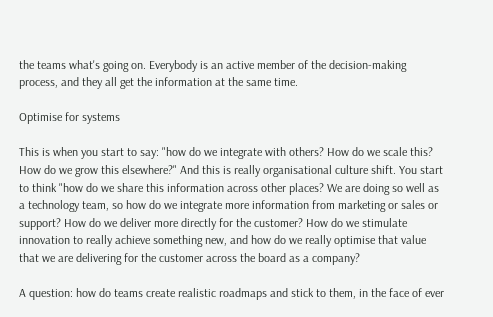the teams what's going on. Everybody is an active member of the decision-making process, and they all get the information at the same time.

Optimise for systems

This is when you start to say: "how do we integrate with others? How do we scale this? How do we grow this elsewhere?" And this is really organisational culture shift. You start to think "how do we share this information across other places? We are doing so well as a technology team, so how do we integrate more information from marketing or sales or support? How do we deliver more directly for the customer? How do we stimulate innovation to really achieve something new, and how do we really optimise that value that we are delivering for the customer across the board as a company?

A question: how do teams create realistic roadmaps and stick to them, in the face of ever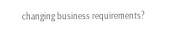changing business requirements?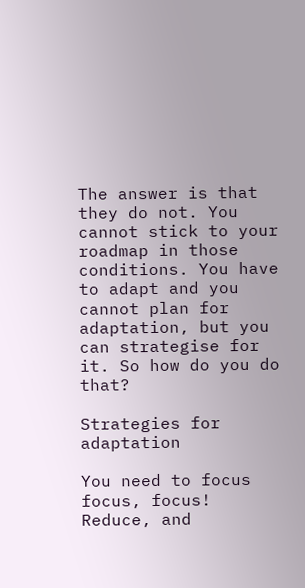The answer is that they do not. You cannot stick to your roadmap in those conditions. You have to adapt and you cannot plan for adaptation, but you can strategise for it. So how do you do that?

Strategies for adaptation

You need to focus focus, focus! Reduce, and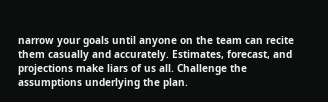narrow your goals until anyone on the team can recite them casually and accurately. Estimates, forecast, and projections make liars of us all. Challenge the assumptions underlying the plan.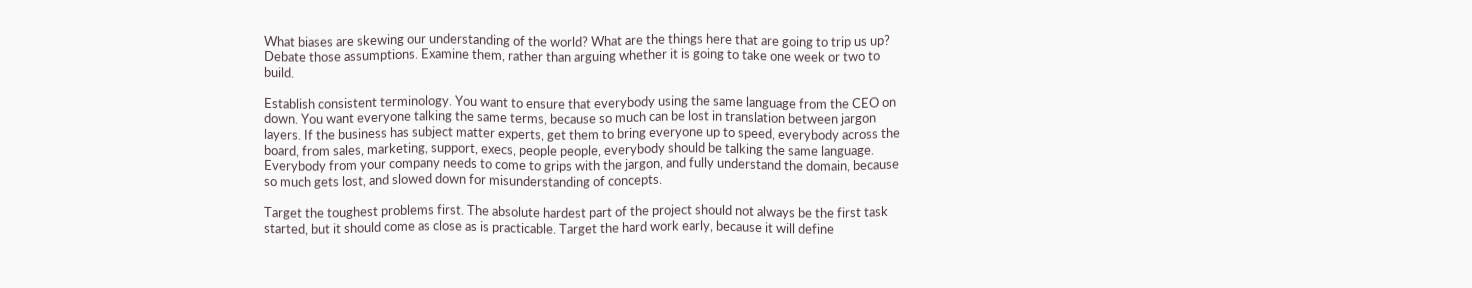What biases are skewing our understanding of the world? What are the things here that are going to trip us up? Debate those assumptions. Examine them, rather than arguing whether it is going to take one week or two to build.

Establish consistent terminology. You want to ensure that everybody using the same language from the CEO on down. You want everyone talking the same terms, because so much can be lost in translation between jargon layers. If the business has subject matter experts, get them to bring everyone up to speed, everybody across the board, from sales, marketing, support, execs, people people, everybody should be talking the same language. Everybody from your company needs to come to grips with the jargon, and fully understand the domain, because so much gets lost, and slowed down for misunderstanding of concepts.

Target the toughest problems first. The absolute hardest part of the project should not always be the first task started, but it should come as close as is practicable. Target the hard work early, because it will define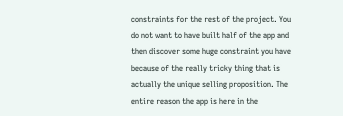constraints for the rest of the project. You do not want to have built half of the app and then discover some huge constraint you have because of the really tricky thing that is actually the unique selling proposition. The entire reason the app is here in the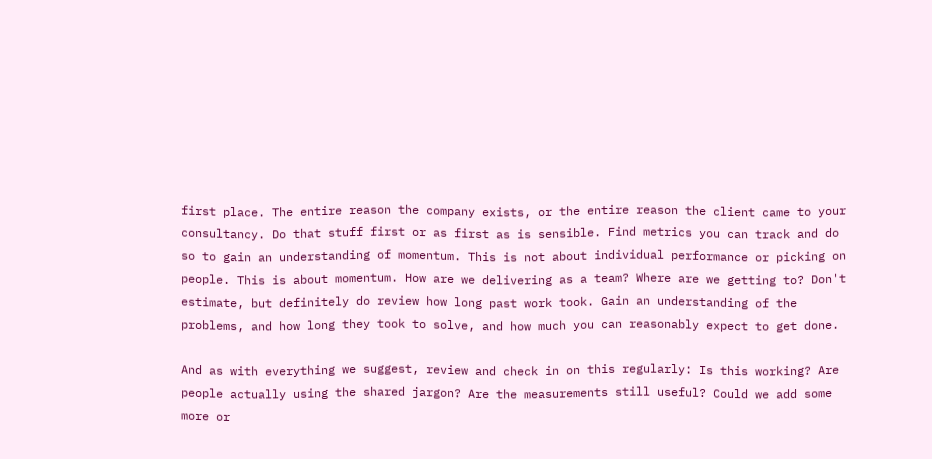first place. The entire reason the company exists, or the entire reason the client came to your consultancy. Do that stuff first or as first as is sensible. Find metrics you can track and do so to gain an understanding of momentum. This is not about individual performance or picking on people. This is about momentum. How are we delivering as a team? Where are we getting to? Don't estimate, but definitely do review how long past work took. Gain an understanding of the problems, and how long they took to solve, and how much you can reasonably expect to get done.

And as with everything we suggest, review and check in on this regularly: Is this working? Are people actually using the shared jargon? Are the measurements still useful? Could we add some more or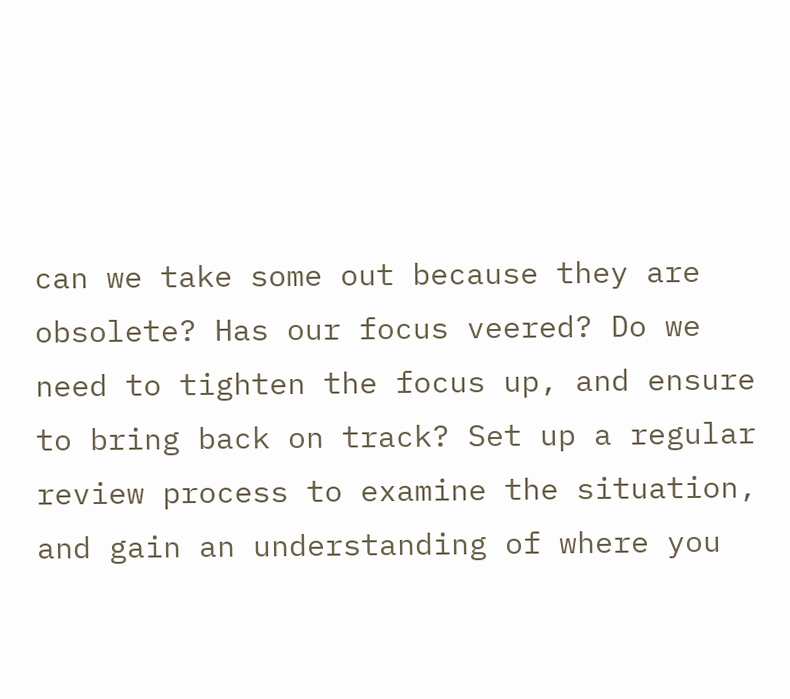can we take some out because they are obsolete? Has our focus veered? Do we need to tighten the focus up, and ensure to bring back on track? Set up a regular review process to examine the situation, and gain an understanding of where you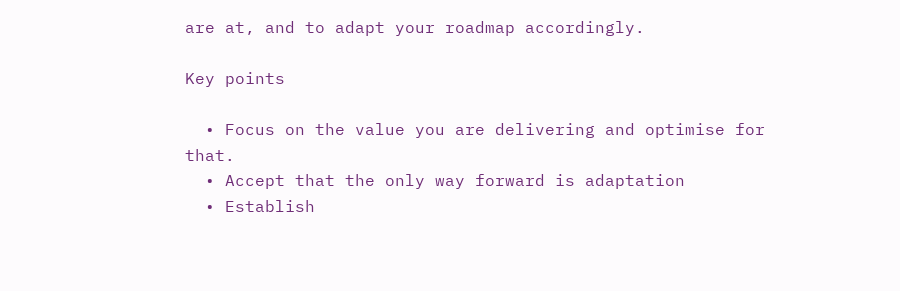are at, and to adapt your roadmap accordingly.

Key points

  • Focus on the value you are delivering and optimise for that.
  • Accept that the only way forward is adaptation
  • Establish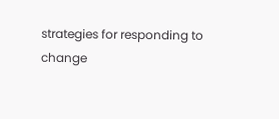strategies for responding to change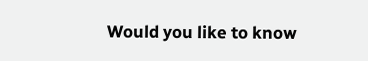Would you like to know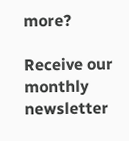more?

Receive our monthly newsletter